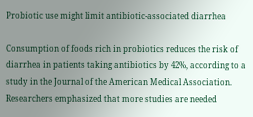Probiotic use might limit antibiotic-associated diarrhea

Consumption of foods rich in probiotics reduces the risk of diarrhea in patients taking antibiotics by 42%, according to a study in the Journal of the American Medical Association. Researchers emphasized that more studies are needed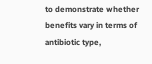to demonstrate whether benefits vary in terms of antibiotic type,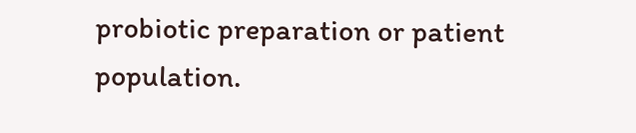probiotic preparation or patient population.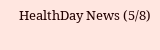HealthDay News (5/8)